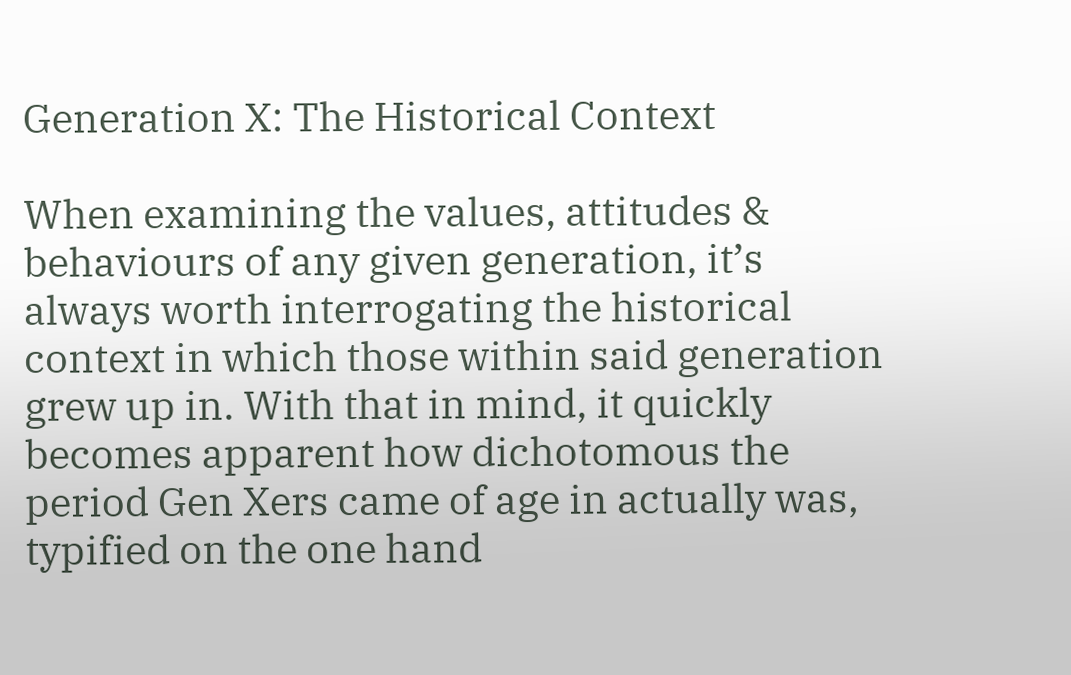Generation X: The Historical Context

When examining the values, attitudes & behaviours of any given generation, it’s always worth interrogating the historical context in which those within said generation grew up in. With that in mind, it quickly becomes apparent how dichotomous the period Gen Xers came of age in actually was, typified on the one hand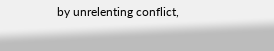by unrelenting conflict,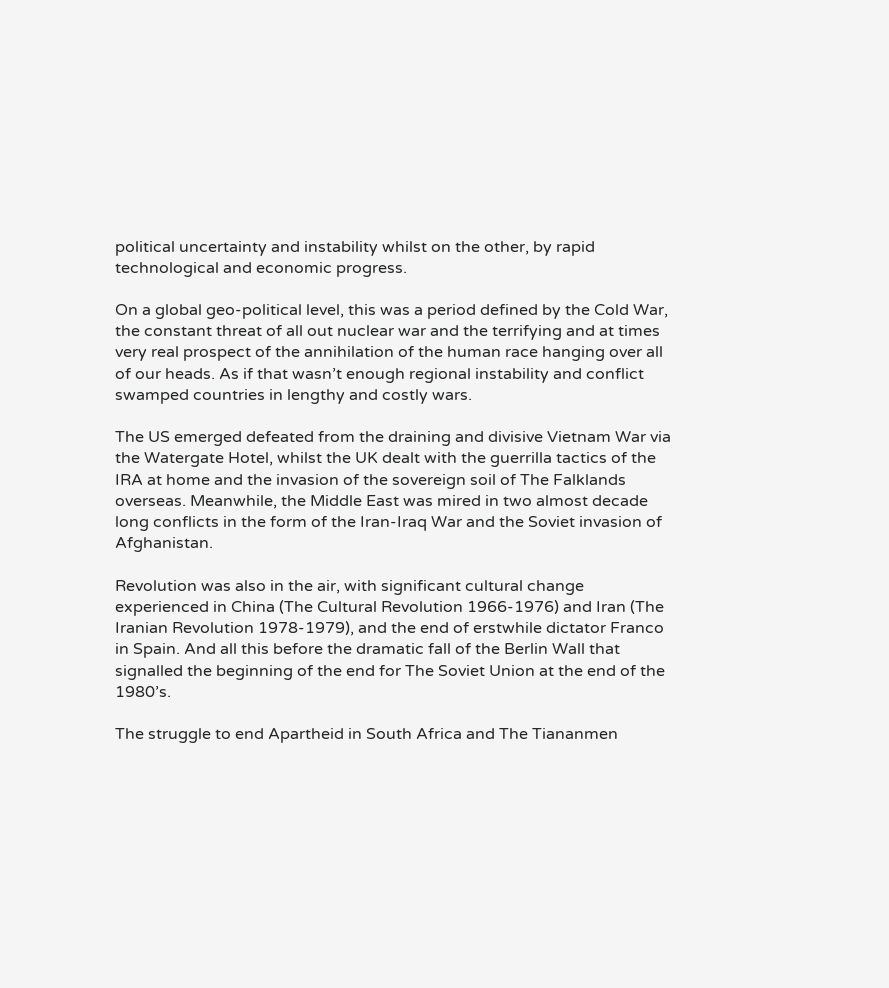political uncertainty and instability whilst on the other, by rapid technological and economic progress.

On a global geo-political level, this was a period defined by the Cold War, the constant threat of all out nuclear war and the terrifying and at times very real prospect of the annihilation of the human race hanging over all of our heads. As if that wasn’t enough regional instability and conflict swamped countries in lengthy and costly wars.

The US emerged defeated from the draining and divisive Vietnam War via the Watergate Hotel, whilst the UK dealt with the guerrilla tactics of the IRA at home and the invasion of the sovereign soil of The Falklands overseas. Meanwhile, the Middle East was mired in two almost decade long conflicts in the form of the Iran-Iraq War and the Soviet invasion of Afghanistan.

Revolution was also in the air, with significant cultural change experienced in China (The Cultural Revolution 1966-1976) and Iran (The Iranian Revolution 1978-1979), and the end of erstwhile dictator Franco in Spain. And all this before the dramatic fall of the Berlin Wall that signalled the beginning of the end for The Soviet Union at the end of the 1980’s.

The struggle to end Apartheid in South Africa and The Tiananmen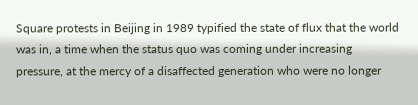Square protests in Beijing in 1989 typified the state of flux that the world was in, a time when the status quo was coming under increasing pressure, at the mercy of a disaffected generation who were no longer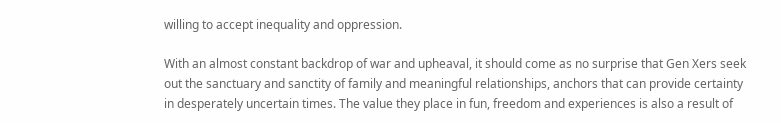willing to accept inequality and oppression.

With an almost constant backdrop of war and upheaval, it should come as no surprise that Gen Xers seek out the sanctuary and sanctity of family and meaningful relationships, anchors that can provide certainty in desperately uncertain times. The value they place in fun, freedom and experiences is also a result of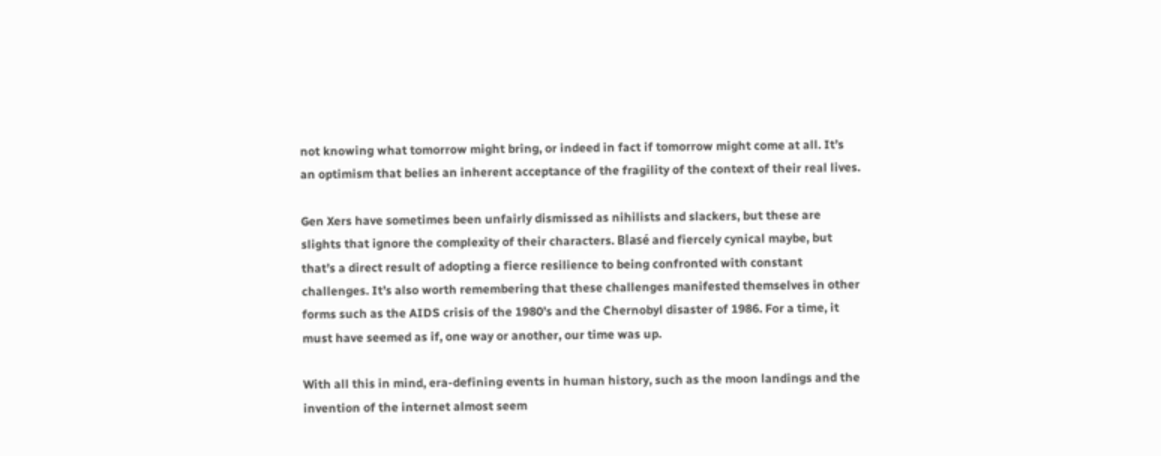not knowing what tomorrow might bring, or indeed in fact if tomorrow might come at all. It’s an optimism that belies an inherent acceptance of the fragility of the context of their real lives.

Gen Xers have sometimes been unfairly dismissed as nihilists and slackers, but these are slights that ignore the complexity of their characters. Blasé and fiercely cynical maybe, but that’s a direct result of adopting a fierce resilience to being confronted with constant challenges. It’s also worth remembering that these challenges manifested themselves in other forms such as the AIDS crisis of the 1980’s and the Chernobyl disaster of 1986. For a time, it must have seemed as if, one way or another, our time was up.

With all this in mind, era-defining events in human history, such as the moon landings and the invention of the internet almost seem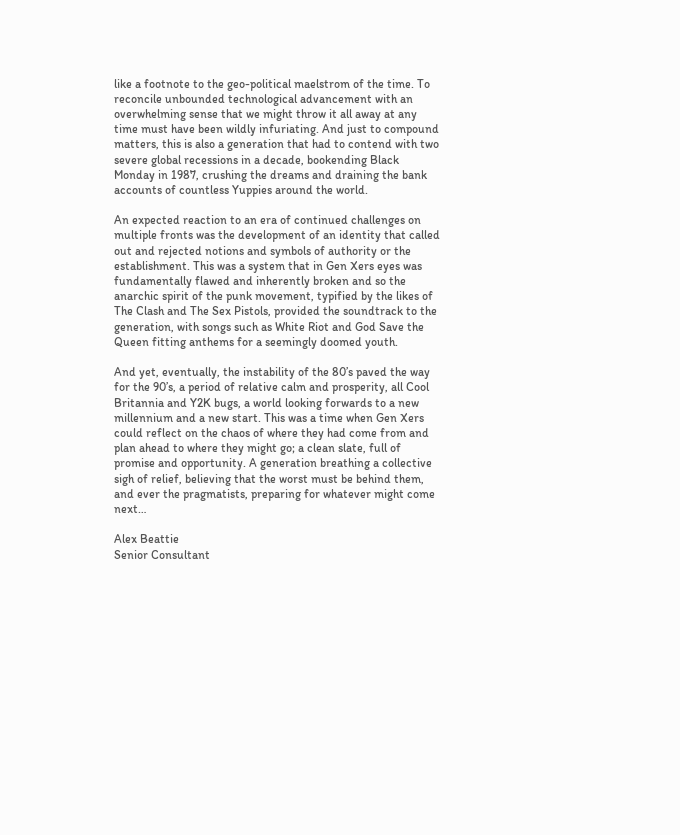like a footnote to the geo-political maelstrom of the time. To reconcile unbounded technological advancement with an overwhelming sense that we might throw it all away at any time must have been wildly infuriating. And just to compound matters, this is also a generation that had to contend with two severe global recessions in a decade, bookending Black Monday in 1987, crushing the dreams and draining the bank accounts of countless Yuppies around the world.

An expected reaction to an era of continued challenges on multiple fronts was the development of an identity that called out and rejected notions and symbols of authority or the establishment. This was a system that in Gen Xers eyes was fundamentally flawed and inherently broken and so the anarchic spirit of the punk movement, typified by the likes of The Clash and The Sex Pistols, provided the soundtrack to the generation, with songs such as White Riot and God Save the Queen fitting anthems for a seemingly doomed youth.

And yet, eventually, the instability of the 80’s paved the way for the 90’s, a period of relative calm and prosperity, all Cool Britannia and Y2K bugs, a world looking forwards to a new millennium and a new start. This was a time when Gen Xers could reflect on the chaos of where they had come from and plan ahead to where they might go; a clean slate, full of promise and opportunity. A generation breathing a collective sigh of relief, believing that the worst must be behind them, and ever the pragmatists, preparing for whatever might come next…

Alex Beattie
Senior Consultant